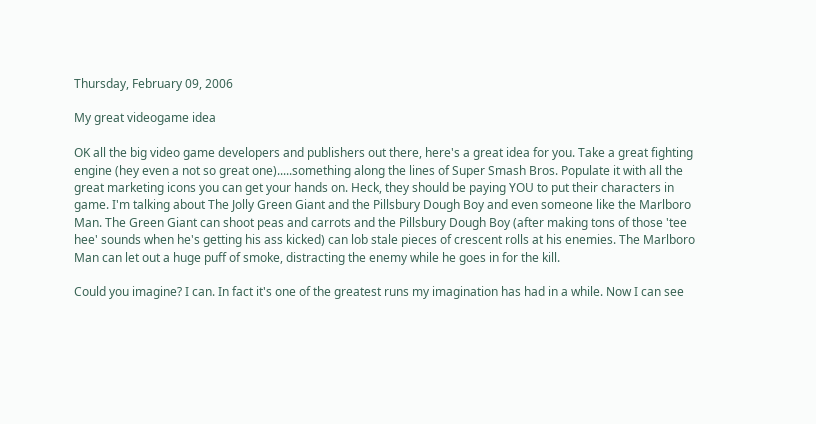Thursday, February 09, 2006

My great videogame idea

OK all the big video game developers and publishers out there, here's a great idea for you. Take a great fighting engine (hey even a not so great one).....something along the lines of Super Smash Bros. Populate it with all the great marketing icons you can get your hands on. Heck, they should be paying YOU to put their characters in game. I'm talking about The Jolly Green Giant and the Pillsbury Dough Boy and even someone like the Marlboro Man. The Green Giant can shoot peas and carrots and the Pillsbury Dough Boy (after making tons of those 'tee hee' sounds when he's getting his ass kicked) can lob stale pieces of crescent rolls at his enemies. The Marlboro Man can let out a huge puff of smoke, distracting the enemy while he goes in for the kill.

Could you imagine? I can. In fact it's one of the greatest runs my imagination has had in a while. Now I can see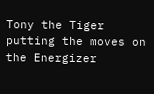Tony the Tiger putting the moves on the Energizer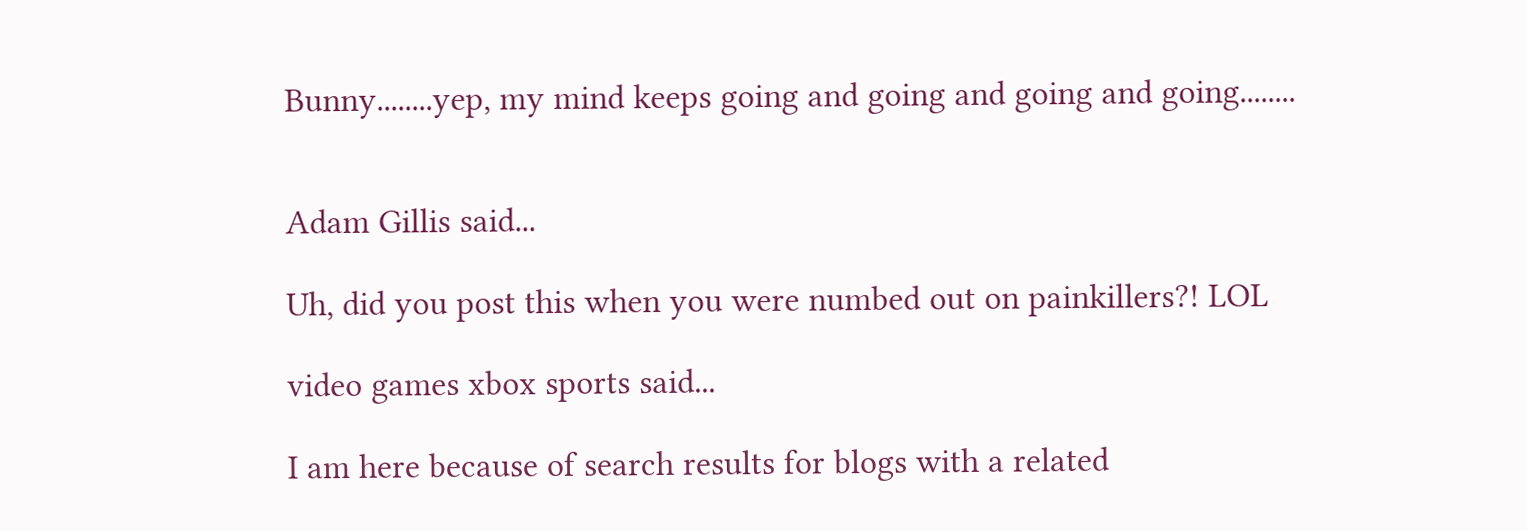Bunny........yep, my mind keeps going and going and going and going........


Adam Gillis said...

Uh, did you post this when you were numbed out on painkillers?! LOL

video games xbox sports said...

I am here because of search results for blogs with a related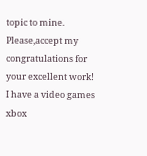topic to mine.
Please,accept my congratulations for your excellent work!
I have a video games xbox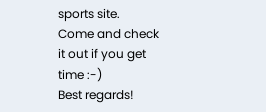sports site.
Come and check it out if you get time :-)
Best regards!